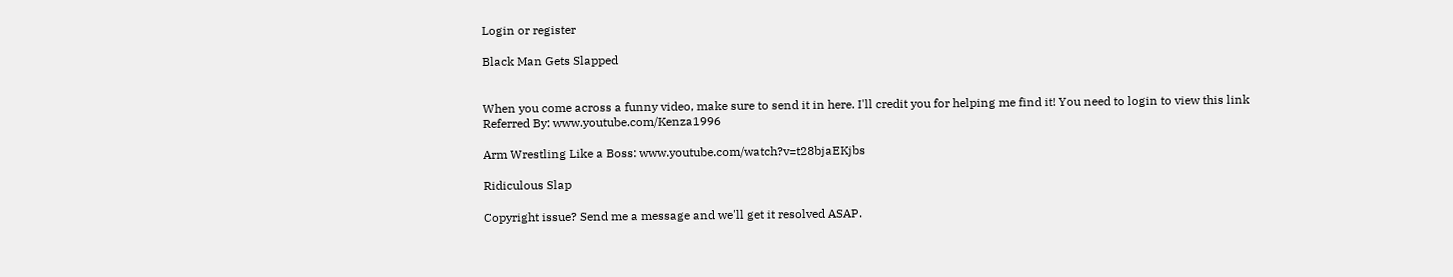Login or register

Black Man Gets Slapped


When you come across a funny video, make sure to send it in here. I'll credit you for helping me find it! You need to login to view this link
Referred By: www.youtube.com/Kenza1996

Arm Wrestling Like a Boss: www.youtube.com/watch?v=t28bjaEKjbs

Ridiculous Slap

Copyright issue? Send me a message and we'll get it resolved ASAP.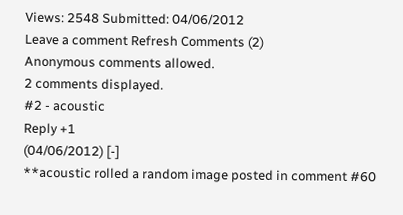Views: 2548 Submitted: 04/06/2012
Leave a comment Refresh Comments (2)
Anonymous comments allowed.
2 comments displayed.
#2 - acoustic
Reply +1
(04/06/2012) [-]
**acoustic rolled a random image posted in comment #60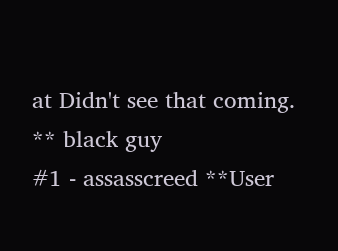at Didn't see that coming. ** black guy
#1 - assasscreed **User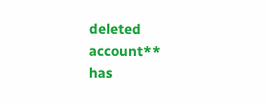deleted account**
has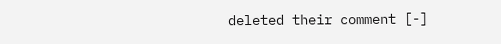deleted their comment [-]